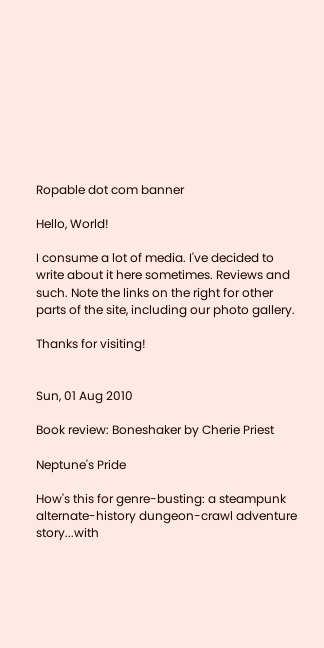Ropable dot com banner

Hello, World!

I consume a lot of media. I've decided to write about it here sometimes. Reviews and such. Note the links on the right for other parts of the site, including our photo gallery.

Thanks for visiting!


Sun, 01 Aug 2010

Book review: Boneshaker by Cherie Priest

Neptune's Pride

How's this for genre-busting: a steampunk alternate-history dungeon-crawl adventure story...with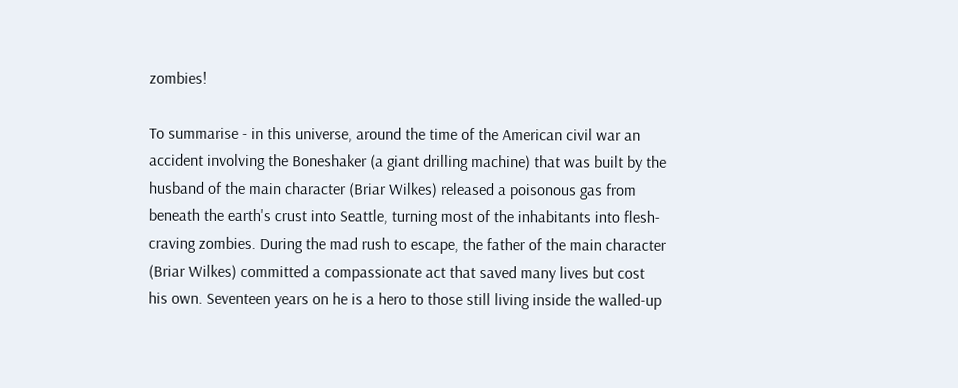zombies!

To summarise - in this universe, around the time of the American civil war an accident involving the Boneshaker (a giant drilling machine) that was built by the husband of the main character (Briar Wilkes) released a poisonous gas from beneath the earth's crust into Seattle, turning most of the inhabitants into flesh-craving zombies. During the mad rush to escape, the father of the main character (Briar Wilkes) committed a compassionate act that saved many lives but cost his own. Seventeen years on he is a hero to those still living inside the walled-up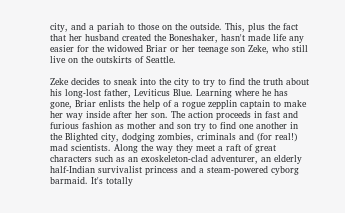city, and a pariah to those on the outside. This, plus the fact that her husband created the Boneshaker, hasn't made life any easier for the widowed Briar or her teenage son Zeke, who still live on the outskirts of Seattle.

Zeke decides to sneak into the city to try to find the truth about his long-lost father, Leviticus Blue. Learning where he has gone, Briar enlists the help of a rogue zepplin captain to make her way inside after her son. The action proceeds in fast and furious fashion as mother and son try to find one another in the Blighted city, dodging zombies, criminals and (for real!) mad scientists. Along the way they meet a raft of great characters such as an exoskeleton-clad adventurer, an elderly half-Indian survivalist princess and a steam-powered cyborg barmaid. It's totally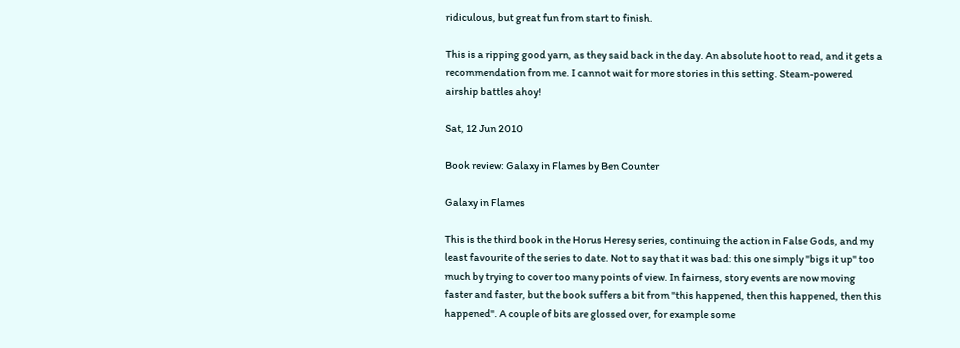ridiculous, but great fun from start to finish.

This is a ripping good yarn, as they said back in the day. An absolute hoot to read, and it gets a recommendation from me. I cannot wait for more stories in this setting. Steam-powered airship battles ahoy!

Sat, 12 Jun 2010

Book review: Galaxy in Flames by Ben Counter

Galaxy in Flames

This is the third book in the Horus Heresy series, continuing the action in False Gods, and my least favourite of the series to date. Not to say that it was bad: this one simply "bigs it up" too much by trying to cover too many points of view. In fairness, story events are now moving faster and faster, but the book suffers a bit from "this happened, then this happened, then this happened". A couple of bits are glossed over, for example some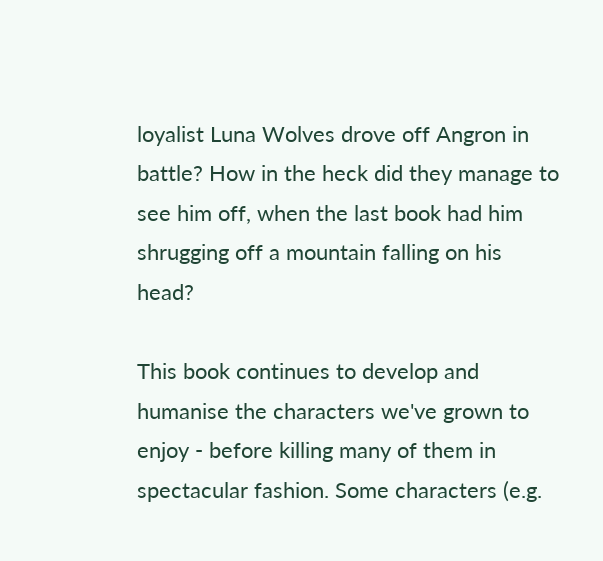loyalist Luna Wolves drove off Angron in battle? How in the heck did they manage to see him off, when the last book had him shrugging off a mountain falling on his head?

This book continues to develop and humanise the characters we've grown to enjoy - before killing many of them in spectacular fashion. Some characters (e.g.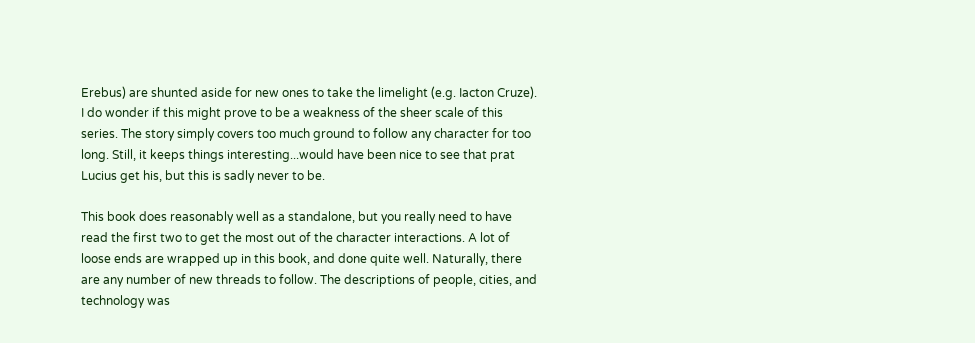Erebus) are shunted aside for new ones to take the limelight (e.g. Iacton Cruze). I do wonder if this might prove to be a weakness of the sheer scale of this series. The story simply covers too much ground to follow any character for too long. Still, it keeps things interesting...would have been nice to see that prat Lucius get his, but this is sadly never to be.

This book does reasonably well as a standalone, but you really need to have read the first two to get the most out of the character interactions. A lot of loose ends are wrapped up in this book, and done quite well. Naturally, there are any number of new threads to follow. The descriptions of people, cities, and technology was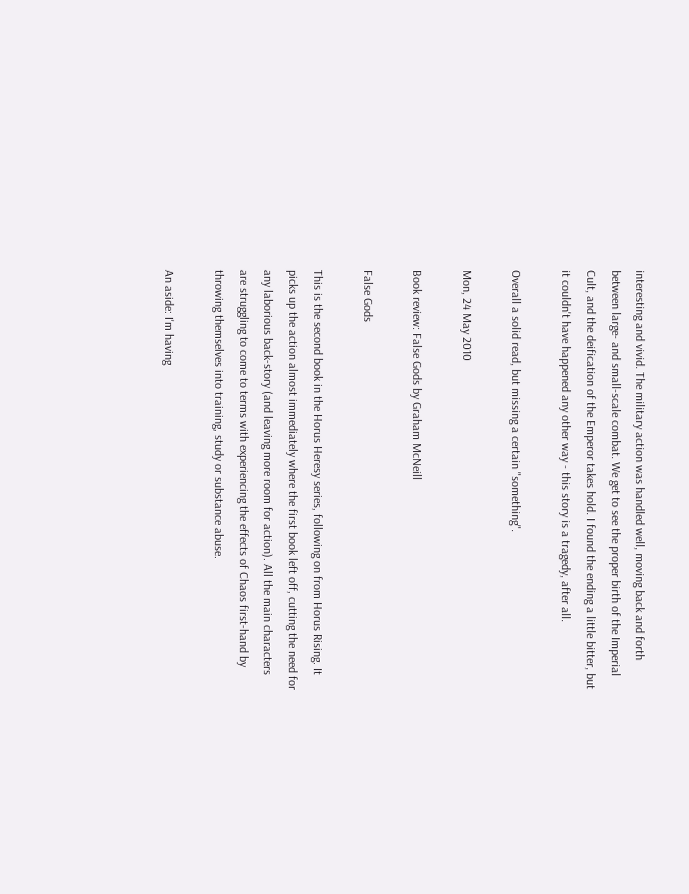interesting and vivid. The military action was handled well, moving back and forth between large- and small-scale combat. We get to see the proper birth of the Imperial Cult, and the deification of the Emperor takes hold. I found the ending a little bitter, but it couldn't have happened any other way - this story is a tragedy, after all.

Overall a solid read, but missing a certain "something".

Mon, 24 May 2010

Book review: False Gods by Graham McNeill

False Gods

This is the second book in the Horus Heresy series, following on from Horus Rising. It picks up the action almost immediately where the first book left off, cutting the need for any laborious back-story (and leaving more room for action). All the main characters are struggling to come to terms with experiencing the effects of Chaos first-hand by throwing themselves into training, study or substance abuse.

An aside: I'm having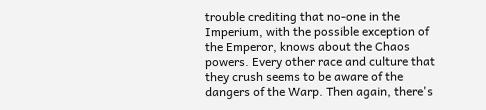trouble crediting that no-one in the Imperium, with the possible exception of the Emperor, knows about the Chaos powers. Every other race and culture that they crush seems to be aware of the dangers of the Warp. Then again, there's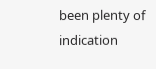been plenty of indication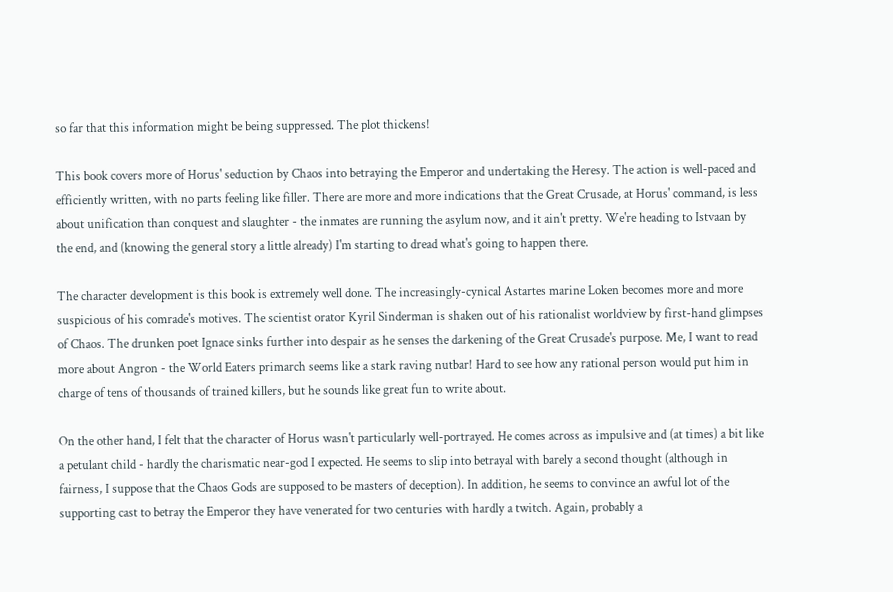so far that this information might be being suppressed. The plot thickens!

This book covers more of Horus' seduction by Chaos into betraying the Emperor and undertaking the Heresy. The action is well-paced and efficiently written, with no parts feeling like filler. There are more and more indications that the Great Crusade, at Horus' command, is less about unification than conquest and slaughter - the inmates are running the asylum now, and it ain't pretty. We're heading to Istvaan by the end, and (knowing the general story a little already) I'm starting to dread what's going to happen there.

The character development is this book is extremely well done. The increasingly-cynical Astartes marine Loken becomes more and more suspicious of his comrade's motives. The scientist orator Kyril Sinderman is shaken out of his rationalist worldview by first-hand glimpses of Chaos. The drunken poet Ignace sinks further into despair as he senses the darkening of the Great Crusade's purpose. Me, I want to read more about Angron - the World Eaters primarch seems like a stark raving nutbar! Hard to see how any rational person would put him in charge of tens of thousands of trained killers, but he sounds like great fun to write about.

On the other hand, I felt that the character of Horus wasn't particularly well-portrayed. He comes across as impulsive and (at times) a bit like a petulant child - hardly the charismatic near-god I expected. He seems to slip into betrayal with barely a second thought (although in fairness, I suppose that the Chaos Gods are supposed to be masters of deception). In addition, he seems to convince an awful lot of the supporting cast to betray the Emperor they have venerated for two centuries with hardly a twitch. Again, probably a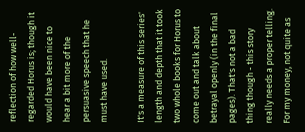reflection of how well-regarded Horus is; though it would have been nice to hear a bit more of the persuasive speech that he must have used.

It's a measure of this series' length and depth that it took two whole books for Horus to come out and talk about betrayal openly (in the final pages). That's not a bad thing though - this story really needs a proper telling. For my money, not quite as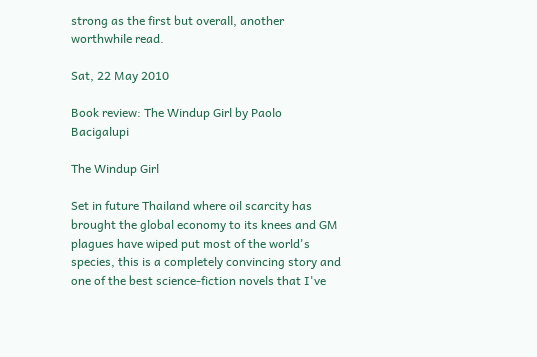strong as the first but overall, another worthwhile read.

Sat, 22 May 2010

Book review: The Windup Girl by Paolo Bacigalupi

The Windup Girl

Set in future Thailand where oil scarcity has brought the global economy to its knees and GM plagues have wiped put most of the world's species, this is a completely convincing story and one of the best science-fiction novels that I've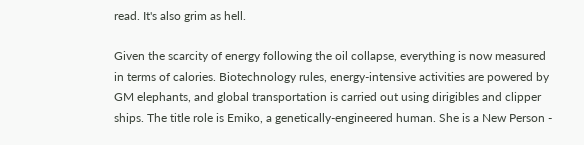read. It's also grim as hell.

Given the scarcity of energy following the oil collapse, everything is now measured in terms of calories. Biotechnology rules, energy-intensive activities are powered by GM elephants, and global transportation is carried out using dirigibles and clipper ships. The title role is Emiko, a genetically-engineered human. She is a New Person -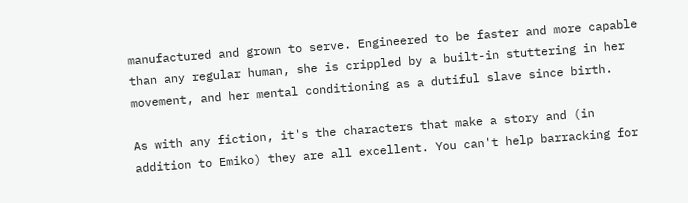manufactured and grown to serve. Engineered to be faster and more capable than any regular human, she is crippled by a built-in stuttering in her movement, and her mental conditioning as a dutiful slave since birth.

As with any fiction, it's the characters that make a story and (in addition to Emiko) they are all excellent. You can't help barracking for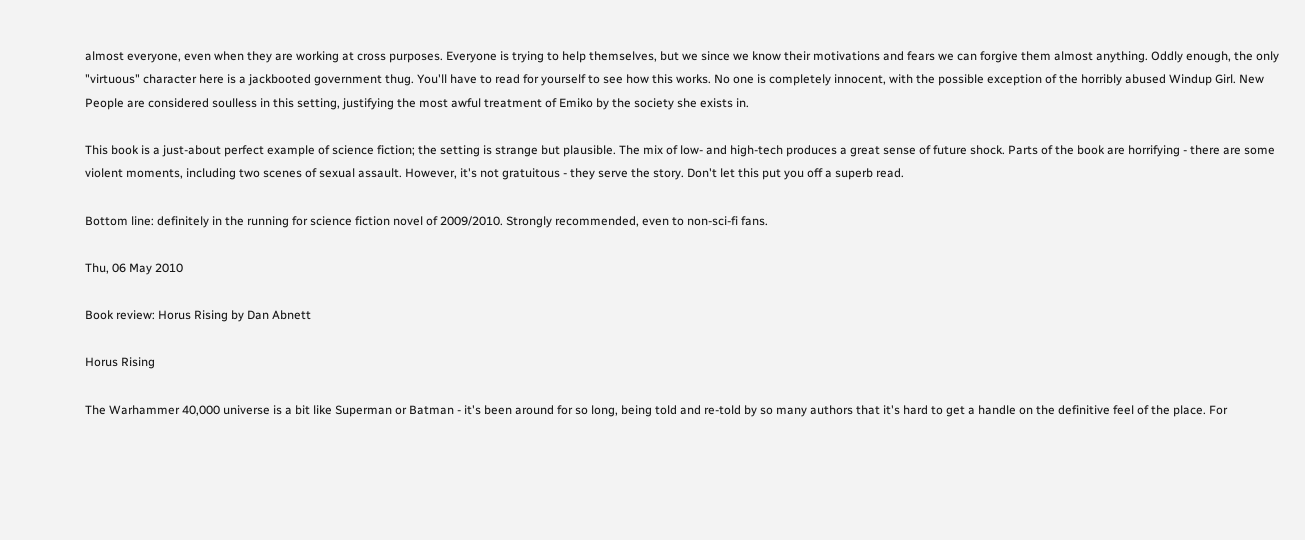almost everyone, even when they are working at cross purposes. Everyone is trying to help themselves, but we since we know their motivations and fears we can forgive them almost anything. Oddly enough, the only "virtuous" character here is a jackbooted government thug. You'll have to read for yourself to see how this works. No one is completely innocent, with the possible exception of the horribly abused Windup Girl. New People are considered soulless in this setting, justifying the most awful treatment of Emiko by the society she exists in.

This book is a just-about perfect example of science fiction; the setting is strange but plausible. The mix of low- and high-tech produces a great sense of future shock. Parts of the book are horrifying - there are some violent moments, including two scenes of sexual assault. However, it's not gratuitous - they serve the story. Don't let this put you off a superb read.

Bottom line: definitely in the running for science fiction novel of 2009/2010. Strongly recommended, even to non-sci-fi fans.

Thu, 06 May 2010

Book review: Horus Rising by Dan Abnett

Horus Rising

The Warhammer 40,000 universe is a bit like Superman or Batman - it's been around for so long, being told and re-told by so many authors that it's hard to get a handle on the definitive feel of the place. For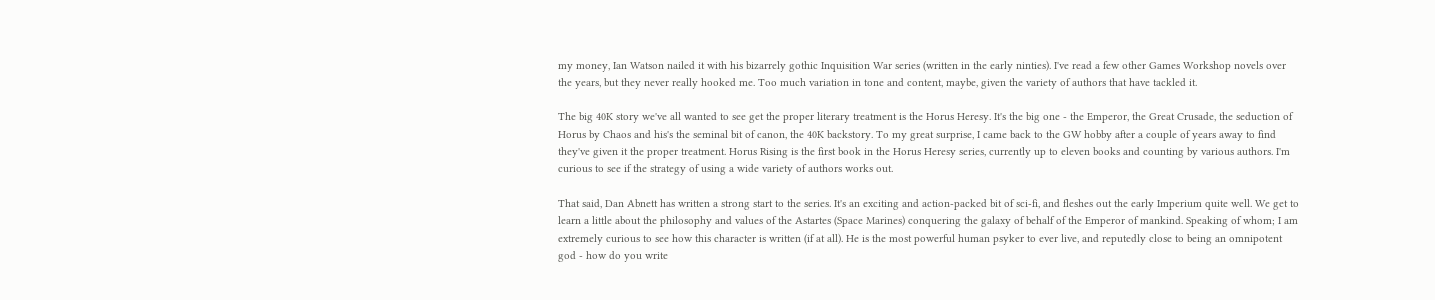my money, Ian Watson nailed it with his bizarrely gothic Inquisition War series (written in the early ninties). I've read a few other Games Workshop novels over the years, but they never really hooked me. Too much variation in tone and content, maybe, given the variety of authors that have tackled it.

The big 40K story we've all wanted to see get the proper literary treatment is the Horus Heresy. It's the big one - the Emperor, the Great Crusade, the seduction of Horus by Chaos and his's the seminal bit of canon, the 40K backstory. To my great surprise, I came back to the GW hobby after a couple of years away to find they've given it the proper treatment. Horus Rising is the first book in the Horus Heresy series, currently up to eleven books and counting by various authors. I'm curious to see if the strategy of using a wide variety of authors works out.

That said, Dan Abnett has written a strong start to the series. It's an exciting and action-packed bit of sci-fi, and fleshes out the early Imperium quite well. We get to learn a little about the philosophy and values of the Astartes (Space Marines) conquering the galaxy of behalf of the Emperor of mankind. Speaking of whom; I am extremely curious to see how this character is written (if at all). He is the most powerful human psyker to ever live, and reputedly close to being an omnipotent god - how do you write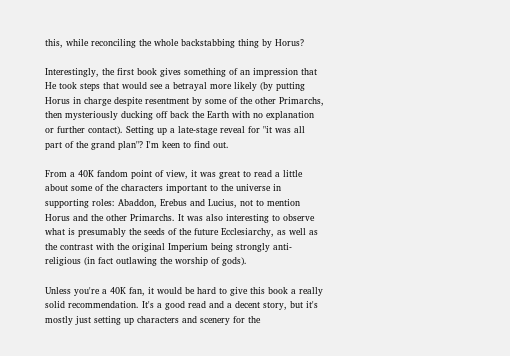this, while reconciling the whole backstabbing thing by Horus?

Interestingly, the first book gives something of an impression that He took steps that would see a betrayal more likely (by putting Horus in charge despite resentment by some of the other Primarchs, then mysteriously ducking off back the Earth with no explanation or further contact). Setting up a late-stage reveal for "it was all part of the grand plan"? I'm keen to find out.

From a 40K fandom point of view, it was great to read a little about some of the characters important to the universe in supporting roles: Abaddon, Erebus and Lucius, not to mention Horus and the other Primarchs. It was also interesting to observe what is presumably the seeds of the future Ecclesiarchy, as well as the contrast with the original Imperium being strongly anti-religious (in fact outlawing the worship of gods).

Unless you're a 40K fan, it would be hard to give this book a really solid recommendation. It's a good read and a decent story, but it's mostly just setting up characters and scenery for the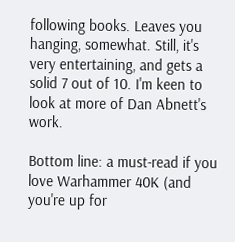following books. Leaves you hanging, somewhat. Still, it's very entertaining, and gets a solid 7 out of 10. I'm keen to look at more of Dan Abnett's work.

Bottom line: a must-read if you love Warhammer 40K (and you're up for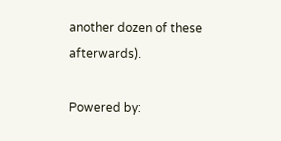another dozen of these afterwards).

Powered by: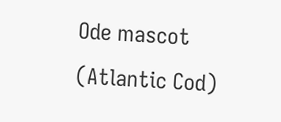Ode mascot (Atlantic Cod)